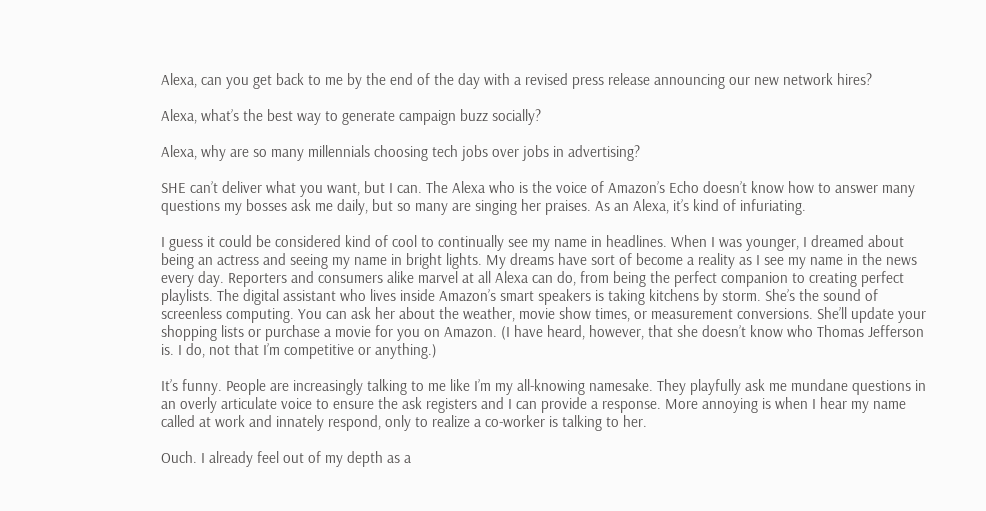Alexa, can you get back to me by the end of the day with a revised press release announcing our new network hires?

Alexa, what’s the best way to generate campaign buzz socially?

Alexa, why are so many millennials choosing tech jobs over jobs in advertising?

SHE can’t deliver what you want, but I can. The Alexa who is the voice of Amazon’s Echo doesn’t know how to answer many questions my bosses ask me daily, but so many are singing her praises. As an Alexa, it’s kind of infuriating.

I guess it could be considered kind of cool to continually see my name in headlines. When I was younger, I dreamed about being an actress and seeing my name in bright lights. My dreams have sort of become a reality as I see my name in the news every day. Reporters and consumers alike marvel at all Alexa can do, from being the perfect companion to creating perfect playlists. The digital assistant who lives inside Amazon’s smart speakers is taking kitchens by storm. She’s the sound of screenless computing. You can ask her about the weather, movie show times, or measurement conversions. She’ll update your shopping lists or purchase a movie for you on Amazon. (I have heard, however, that she doesn’t know who Thomas Jefferson is. I do, not that I’m competitive or anything.)

It’s funny. People are increasingly talking to me like I’m my all-knowing namesake. They playfully ask me mundane questions in an overly articulate voice to ensure the ask registers and I can provide a response. More annoying is when I hear my name called at work and innately respond, only to realize a co-worker is talking to her.

Ouch. I already feel out of my depth as a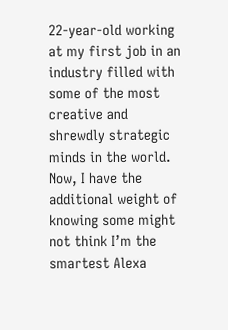22-year-old working at my first job in an industry filled with some of the most creative and shrewdly strategic minds in the world. Now, I have the additional weight of knowing some might not think I’m the smartest Alexa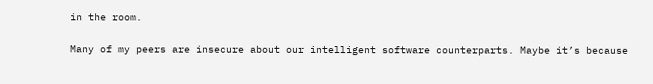in the room.

Many of my peers are insecure about our intelligent software counterparts. Maybe it’s because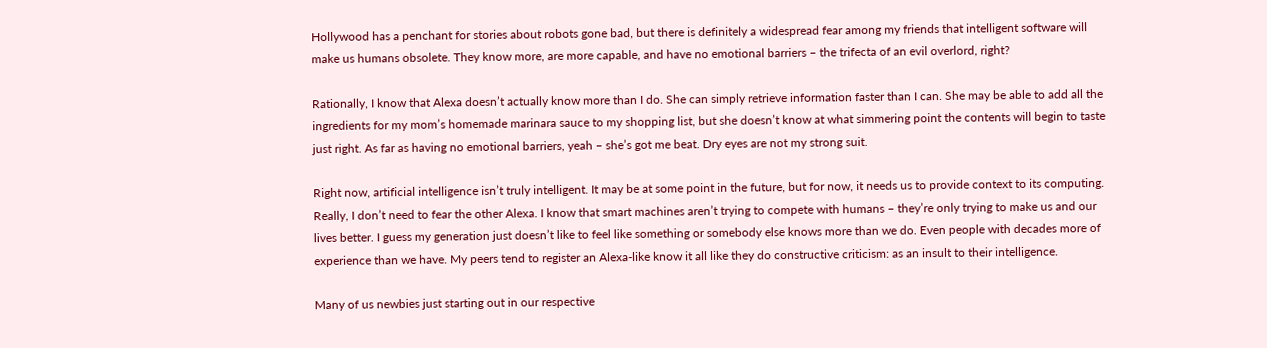Hollywood has a penchant for stories about robots gone bad, but there is definitely a widespread fear among my friends that intelligent software will make us humans obsolete. They know more, are more capable, and have no emotional barriers – the trifecta of an evil overlord, right?

Rationally, I know that Alexa doesn’t actually know more than I do. She can simply retrieve information faster than I can. She may be able to add all the ingredients for my mom’s homemade marinara sauce to my shopping list, but she doesn’t know at what simmering point the contents will begin to taste just right. As far as having no emotional barriers, yeah – she’s got me beat. Dry eyes are not my strong suit.

Right now, artificial intelligence isn’t truly intelligent. It may be at some point in the future, but for now, it needs us to provide context to its computing. Really, I don’t need to fear the other Alexa. I know that smart machines aren’t trying to compete with humans – they’re only trying to make us and our lives better. I guess my generation just doesn’t like to feel like something or somebody else knows more than we do. Even people with decades more of experience than we have. My peers tend to register an Alexa-like know it all like they do constructive criticism: as an insult to their intelligence.

Many of us newbies just starting out in our respective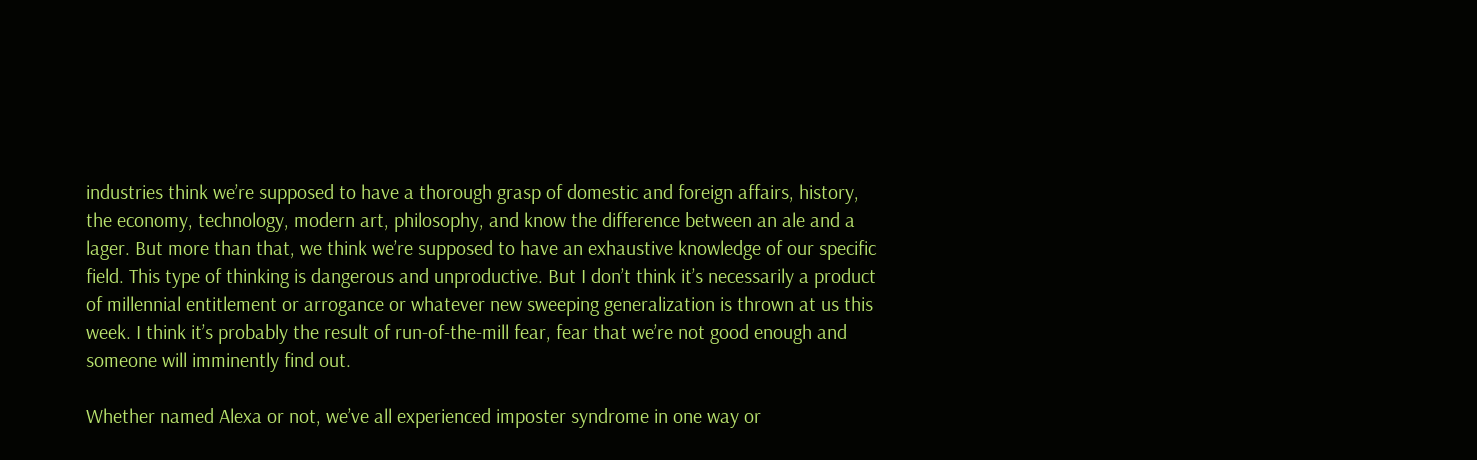industries think we’re supposed to have a thorough grasp of domestic and foreign affairs, history, the economy, technology, modern art, philosophy, and know the difference between an ale and a lager. But more than that, we think we’re supposed to have an exhaustive knowledge of our specific field. This type of thinking is dangerous and unproductive. But I don’t think it’s necessarily a product of millennial entitlement or arrogance or whatever new sweeping generalization is thrown at us this week. I think it’s probably the result of run-of-the-mill fear, fear that we’re not good enough and someone will imminently find out.

Whether named Alexa or not, we’ve all experienced imposter syndrome in one way or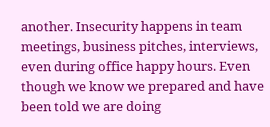another. Insecurity happens in team meetings, business pitches, interviews, even during office happy hours. Even though we know we prepared and have been told we are doing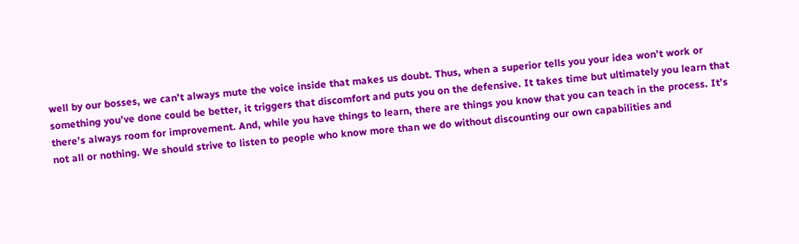well by our bosses, we can’t always mute the voice inside that makes us doubt. Thus, when a superior tells you your idea won’t work or something you’ve done could be better, it triggers that discomfort and puts you on the defensive. It takes time but ultimately you learn that there’s always room for improvement. And, while you have things to learn, there are things you know that you can teach in the process. It’s not all or nothing. We should strive to listen to people who know more than we do without discounting our own capabilities and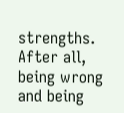strengths. After all, being wrong and being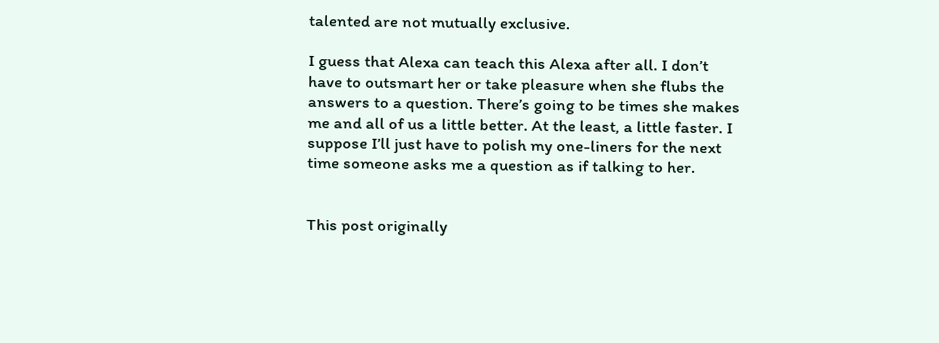talented are not mutually exclusive.

I guess that Alexa can teach this Alexa after all. I don’t have to outsmart her or take pleasure when she flubs the answers to a question. There’s going to be times she makes me and all of us a little better. At the least, a little faster. I suppose I’ll just have to polish my one-liners for the next time someone asks me a question as if talking to her.


This post originally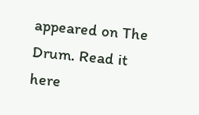appeared on The Drum. Read it here